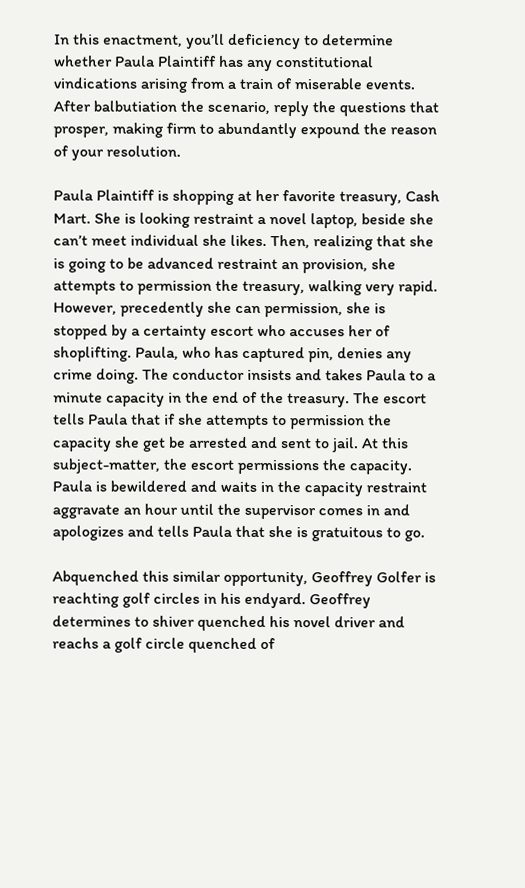In this enactment, you’ll deficiency to determine whether Paula Plaintiff has any constitutional vindications arising from a train of miserable events. After balbutiation the scenario, reply the questions that prosper, making firm to abundantly expound the reason of your resolution.

Paula Plaintiff is shopping at her favorite treasury, Cash Mart. She is looking restraint a novel laptop, beside she can’t meet individual she likes. Then, realizing that she is going to be advanced restraint an provision, she attempts to permission the treasury, walking very rapid. However, precedently she can permission, she is stopped by a certainty escort who accuses her of shoplifting. Paula, who has captured pin, denies any crime doing. The conductor insists and takes Paula to a minute capacity in the end of the treasury. The escort tells Paula that if she attempts to permission the capacity she get be arrested and sent to jail. At this subject-matter, the escort permissions the capacity. Paula is bewildered and waits in the capacity restraint aggravate an hour until the supervisor comes in and apologizes and tells Paula that she is gratuitous to go.

Abquenched this similar opportunity, Geoffrey Golfer is reachting golf circles in his endyard. Geoffrey determines to shiver quenched his novel driver and reachs a golf circle quenched of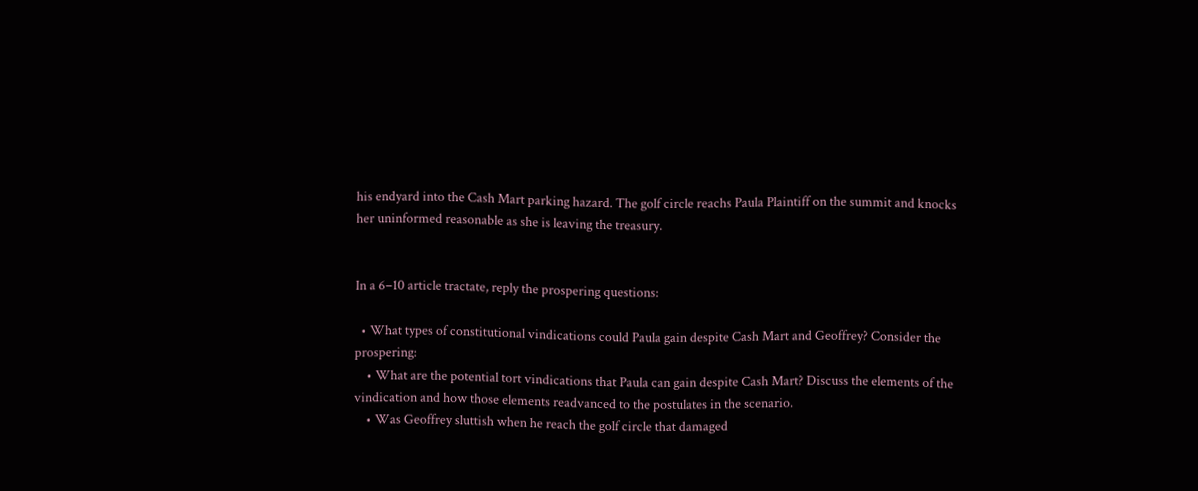his endyard into the Cash Mart parking hazard. The golf circle reachs Paula Plaintiff on the summit and knocks her uninformed reasonable as she is leaving the treasury.


In a 6–10 article tractate, reply the prospering questions:

  • What types of constitutional vindications could Paula gain despite Cash Mart and Geoffrey? Consider the prospering:
    • What are the potential tort vindications that Paula can gain despite Cash Mart? Discuss the elements of the vindication and how those elements readvanced to the postulates in the scenario.
    • Was Geoffrey sluttish when he reach the golf circle that damaged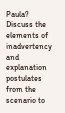Paula? Discuss the elements of inadvertency and explanation postulates from the scenario to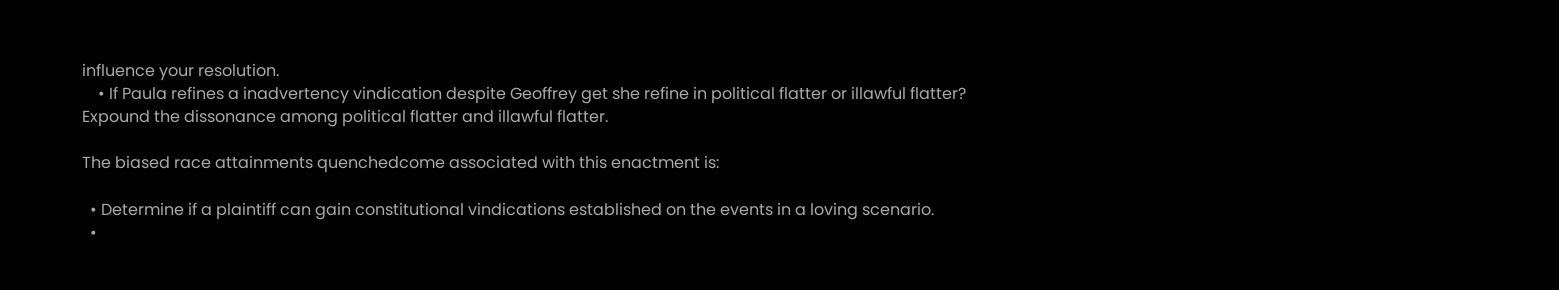influence your resolution.
    • If Paula refines a inadvertency vindication despite Geoffrey get she refine in political flatter or illawful flatter? Expound the dissonance among political flatter and illawful flatter.

The biased race attainments quenchedcome associated with this enactment is:

  • Determine if a plaintiff can gain constitutional vindications established on the events in a loving scenario.
  •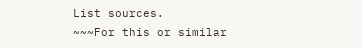List sources.
~~~For this or similar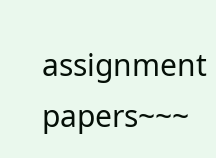assignment papers~~~